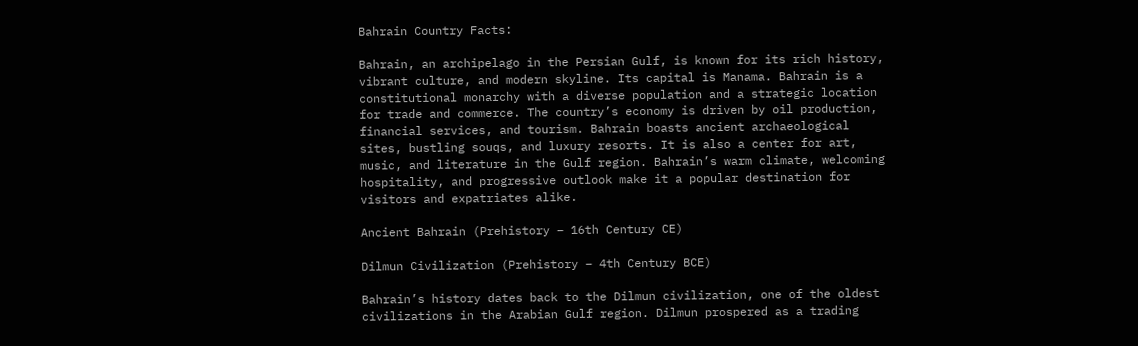Bahrain Country Facts:

Bahrain, an archipelago in the Persian Gulf, is known for its rich history, vibrant culture, and modern skyline. Its capital is Manama. Bahrain is a constitutional monarchy with a diverse population and a strategic location for trade and commerce. The country’s economy is driven by oil production, financial services, and tourism. Bahrain boasts ancient archaeological sites, bustling souqs, and luxury resorts. It is also a center for art, music, and literature in the Gulf region. Bahrain’s warm climate, welcoming hospitality, and progressive outlook make it a popular destination for visitors and expatriates alike.

Ancient Bahrain (Prehistory – 16th Century CE)

Dilmun Civilization (Prehistory – 4th Century BCE)

Bahrain’s history dates back to the Dilmun civilization, one of the oldest civilizations in the Arabian Gulf region. Dilmun prospered as a trading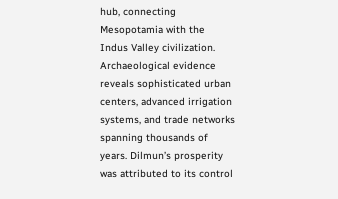hub, connecting Mesopotamia with the Indus Valley civilization. Archaeological evidence reveals sophisticated urban centers, advanced irrigation systems, and trade networks spanning thousands of years. Dilmun’s prosperity was attributed to its control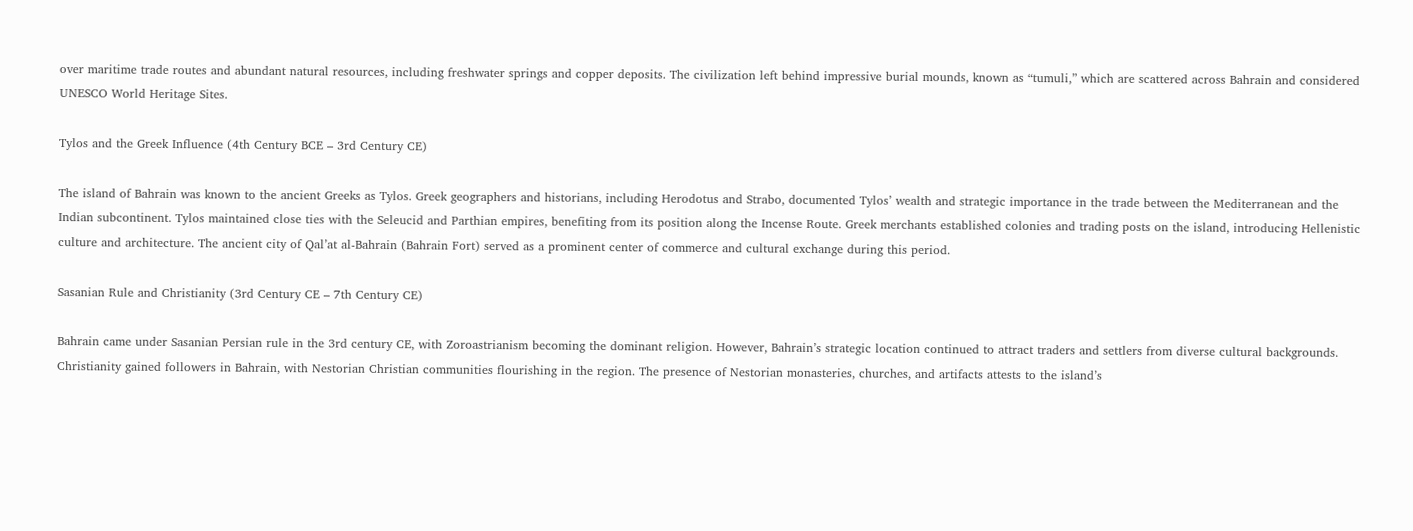over maritime trade routes and abundant natural resources, including freshwater springs and copper deposits. The civilization left behind impressive burial mounds, known as “tumuli,” which are scattered across Bahrain and considered UNESCO World Heritage Sites.

Tylos and the Greek Influence (4th Century BCE – 3rd Century CE)

The island of Bahrain was known to the ancient Greeks as Tylos. Greek geographers and historians, including Herodotus and Strabo, documented Tylos’ wealth and strategic importance in the trade between the Mediterranean and the Indian subcontinent. Tylos maintained close ties with the Seleucid and Parthian empires, benefiting from its position along the Incense Route. Greek merchants established colonies and trading posts on the island, introducing Hellenistic culture and architecture. The ancient city of Qal’at al-Bahrain (Bahrain Fort) served as a prominent center of commerce and cultural exchange during this period.

Sasanian Rule and Christianity (3rd Century CE – 7th Century CE)

Bahrain came under Sasanian Persian rule in the 3rd century CE, with Zoroastrianism becoming the dominant religion. However, Bahrain’s strategic location continued to attract traders and settlers from diverse cultural backgrounds. Christianity gained followers in Bahrain, with Nestorian Christian communities flourishing in the region. The presence of Nestorian monasteries, churches, and artifacts attests to the island’s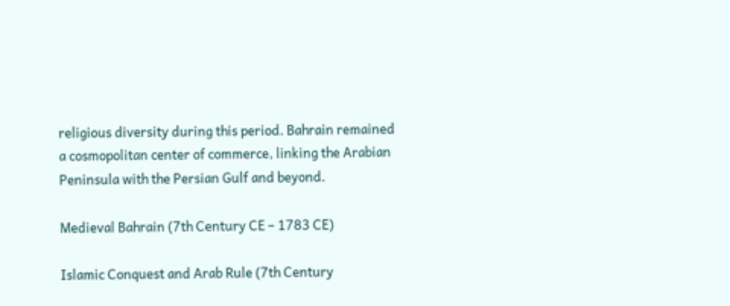religious diversity during this period. Bahrain remained a cosmopolitan center of commerce, linking the Arabian Peninsula with the Persian Gulf and beyond.

Medieval Bahrain (7th Century CE – 1783 CE)

Islamic Conquest and Arab Rule (7th Century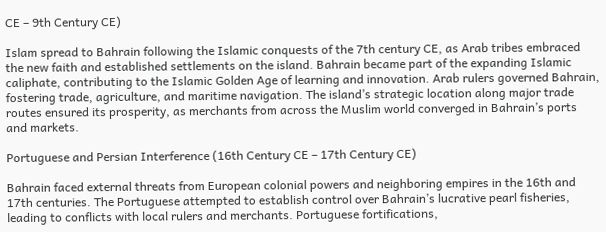CE – 9th Century CE)

Islam spread to Bahrain following the Islamic conquests of the 7th century CE, as Arab tribes embraced the new faith and established settlements on the island. Bahrain became part of the expanding Islamic caliphate, contributing to the Islamic Golden Age of learning and innovation. Arab rulers governed Bahrain, fostering trade, agriculture, and maritime navigation. The island’s strategic location along major trade routes ensured its prosperity, as merchants from across the Muslim world converged in Bahrain’s ports and markets.

Portuguese and Persian Interference (16th Century CE – 17th Century CE)

Bahrain faced external threats from European colonial powers and neighboring empires in the 16th and 17th centuries. The Portuguese attempted to establish control over Bahrain’s lucrative pearl fisheries, leading to conflicts with local rulers and merchants. Portuguese fortifications,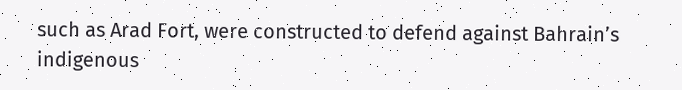such as Arad Fort, were constructed to defend against Bahrain’s indigenous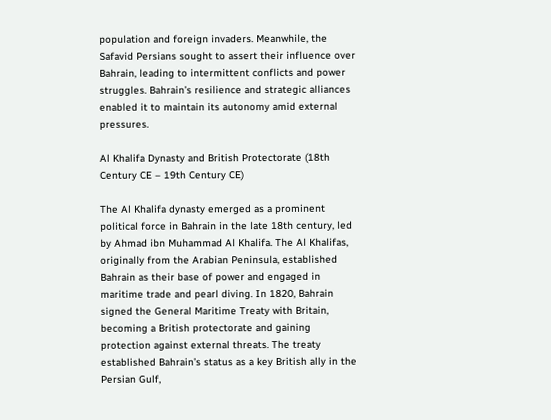population and foreign invaders. Meanwhile, the Safavid Persians sought to assert their influence over Bahrain, leading to intermittent conflicts and power struggles. Bahrain’s resilience and strategic alliances enabled it to maintain its autonomy amid external pressures.

Al Khalifa Dynasty and British Protectorate (18th Century CE – 19th Century CE)

The Al Khalifa dynasty emerged as a prominent political force in Bahrain in the late 18th century, led by Ahmad ibn Muhammad Al Khalifa. The Al Khalifas, originally from the Arabian Peninsula, established Bahrain as their base of power and engaged in maritime trade and pearl diving. In 1820, Bahrain signed the General Maritime Treaty with Britain, becoming a British protectorate and gaining protection against external threats. The treaty established Bahrain’s status as a key British ally in the Persian Gulf,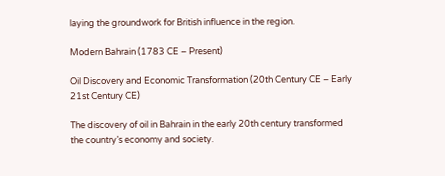laying the groundwork for British influence in the region.

Modern Bahrain (1783 CE – Present)

Oil Discovery and Economic Transformation (20th Century CE – Early 21st Century CE)

The discovery of oil in Bahrain in the early 20th century transformed the country’s economy and society.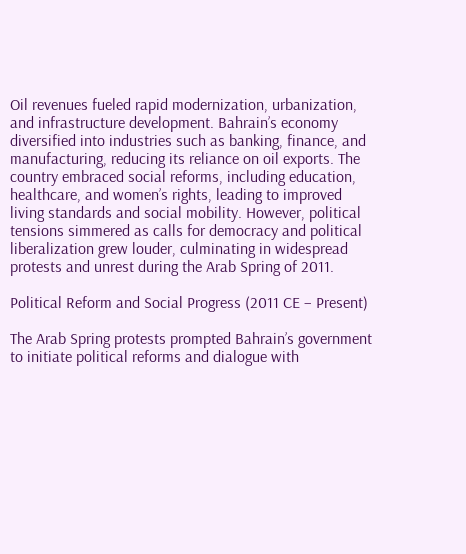Oil revenues fueled rapid modernization, urbanization, and infrastructure development. Bahrain’s economy diversified into industries such as banking, finance, and manufacturing, reducing its reliance on oil exports. The country embraced social reforms, including education, healthcare, and women’s rights, leading to improved living standards and social mobility. However, political tensions simmered as calls for democracy and political liberalization grew louder, culminating in widespread protests and unrest during the Arab Spring of 2011.

Political Reform and Social Progress (2011 CE – Present)

The Arab Spring protests prompted Bahrain’s government to initiate political reforms and dialogue with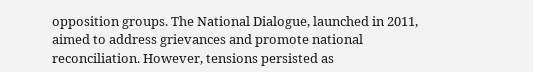opposition groups. The National Dialogue, launched in 2011, aimed to address grievances and promote national reconciliation. However, tensions persisted as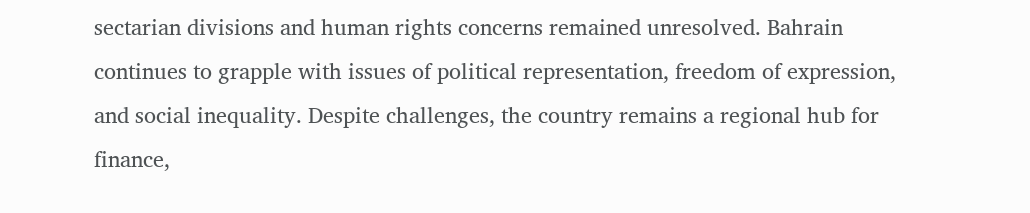sectarian divisions and human rights concerns remained unresolved. Bahrain continues to grapple with issues of political representation, freedom of expression, and social inequality. Despite challenges, the country remains a regional hub for finance,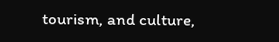tourism, and culture,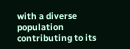with a diverse population contributing to its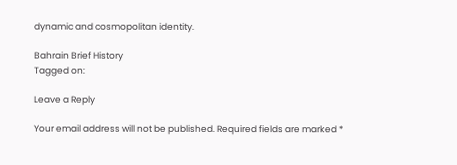dynamic and cosmopolitan identity.

Bahrain Brief History
Tagged on:

Leave a Reply

Your email address will not be published. Required fields are marked *